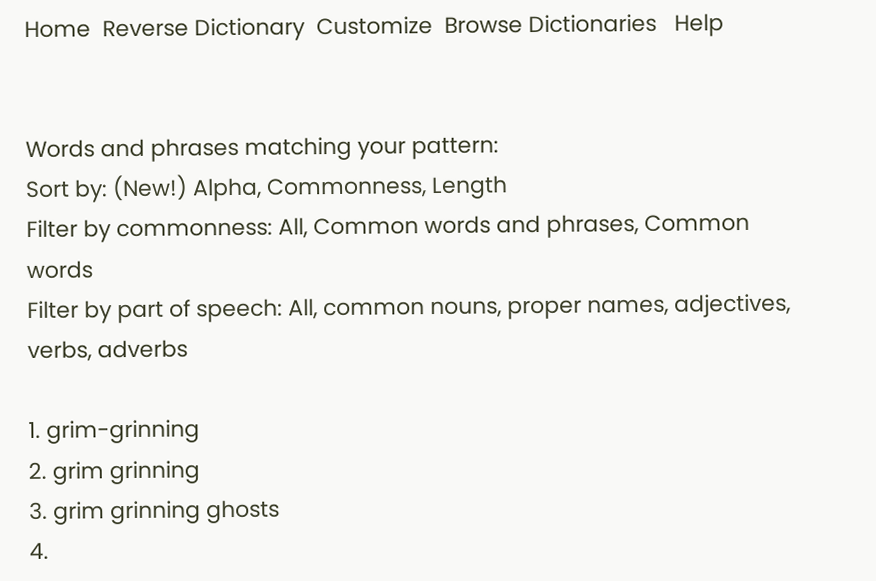Home  Reverse Dictionary  Customize  Browse Dictionaries   Help


Words and phrases matching your pattern:
Sort by: (New!) Alpha, Commonness, Length
Filter by commonness: All, Common words and phrases, Common words
Filter by part of speech: All, common nouns, proper names, adjectives, verbs, adverbs

1. grim-grinning
2. grim grinning
3. grim grinning ghosts
4.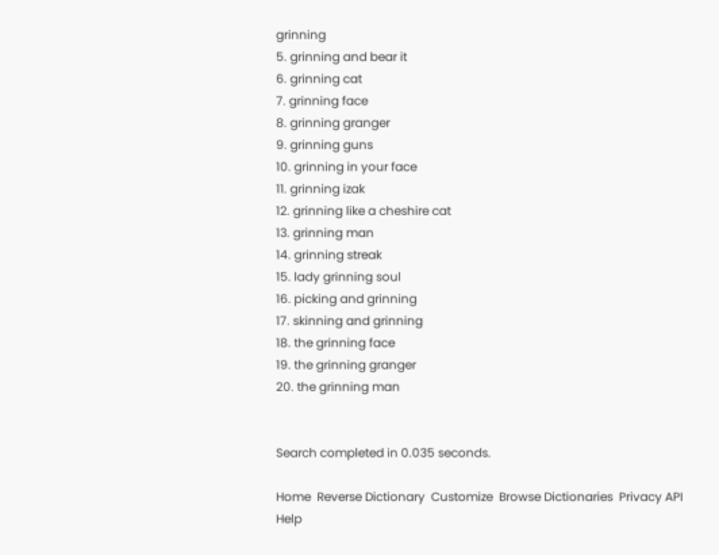grinning
5. grinning and bear it
6. grinning cat
7. grinning face
8. grinning granger
9. grinning guns
10. grinning in your face
11. grinning izak
12. grinning like a cheshire cat
13. grinning man
14. grinning streak
15. lady grinning soul
16. picking and grinning
17. skinning and grinning
18. the grinning face
19. the grinning granger
20. the grinning man


Search completed in 0.035 seconds.

Home  Reverse Dictionary  Customize  Browse Dictionaries  Privacy API    Help